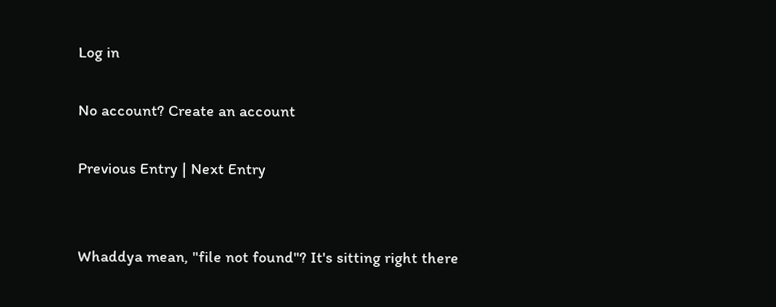Log in

No account? Create an account

Previous Entry | Next Entry


Whaddya mean, "file not found"? It's sitting right there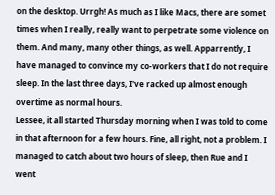on the desktop. Urrgh! As much as I like Macs, there are somet times when I really, really want to perpetrate some violence on them. And many, many other things, as well. Apparrently, I have managed to convince my co-workers that I do not require sleep. In the last three days, I've racked up almost enough overtime as normal hours.
Lessee, it all started Thursday morning when I was told to come in that afternoon for a few hours. Fine, all right, not a problem. I managed to catch about two hours of sleep, then Rue and I went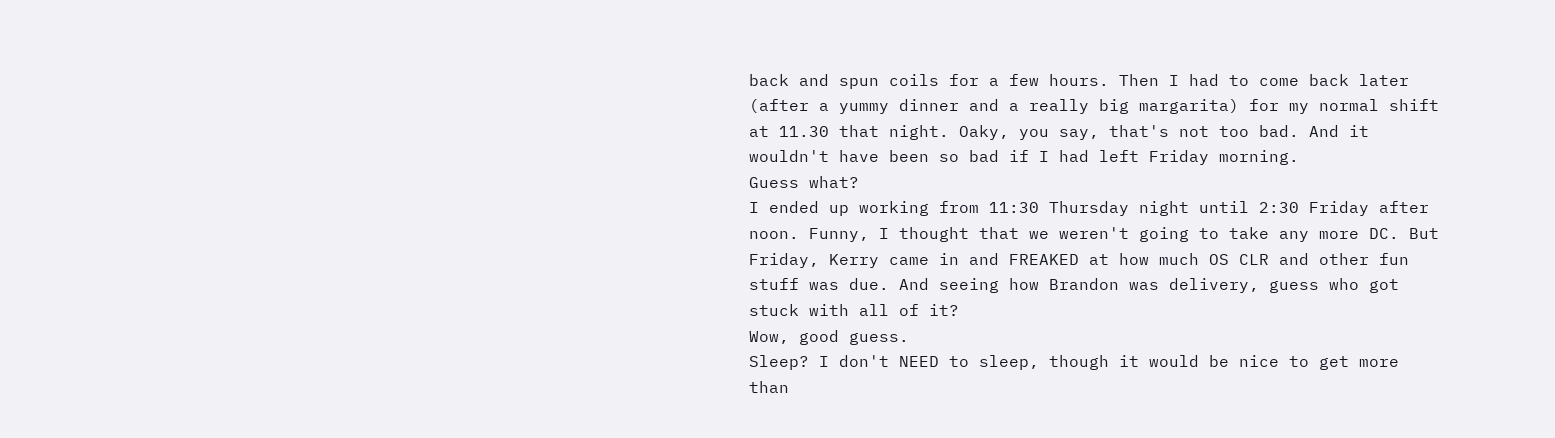back and spun coils for a few hours. Then I had to come back later (after a yummy dinner and a really big margarita) for my normal shift at 11.30 that night. Oaky, you say, that's not too bad. And it wouldn't have been so bad if I had left Friday morning.
Guess what?
I ended up working from 11:30 Thursday night until 2:30 Friday after noon. Funny, I thought that we weren't going to take any more DC. But Friday, Kerry came in and FREAKED at how much OS CLR and other fun stuff was due. And seeing how Brandon was delivery, guess who got stuck with all of it?
Wow, good guess.
Sleep? I don't NEED to sleep, though it would be nice to get more than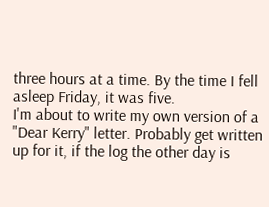three hours at a time. By the time I fell asleep Friday, it was five.
I'm about to write my own version of a "Dear Kerry" letter. Probably get written up for it, if the log the other day is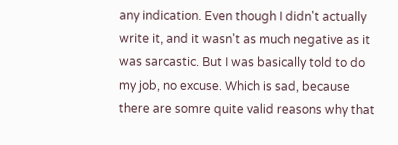any indication. Even though I didn't actually write it, and it wasn't as much negative as it was sarcastic. But I was basically told to do my job, no excuse. Which is sad, because there are somre quite valid reasons why that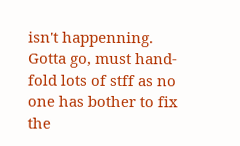isn't happenning.
Gotta go, must hand-fold lots of stff as no one has bother to fix the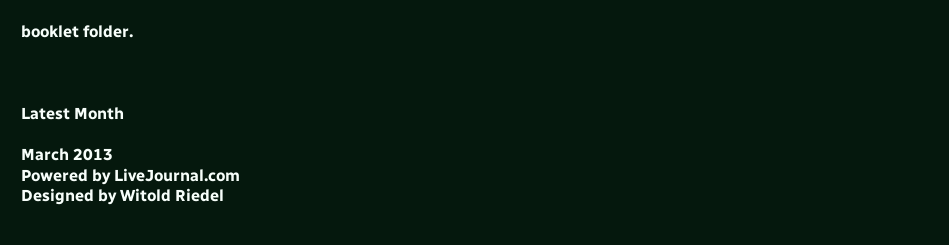booklet folder.



Latest Month

March 2013
Powered by LiveJournal.com
Designed by Witold Riedel